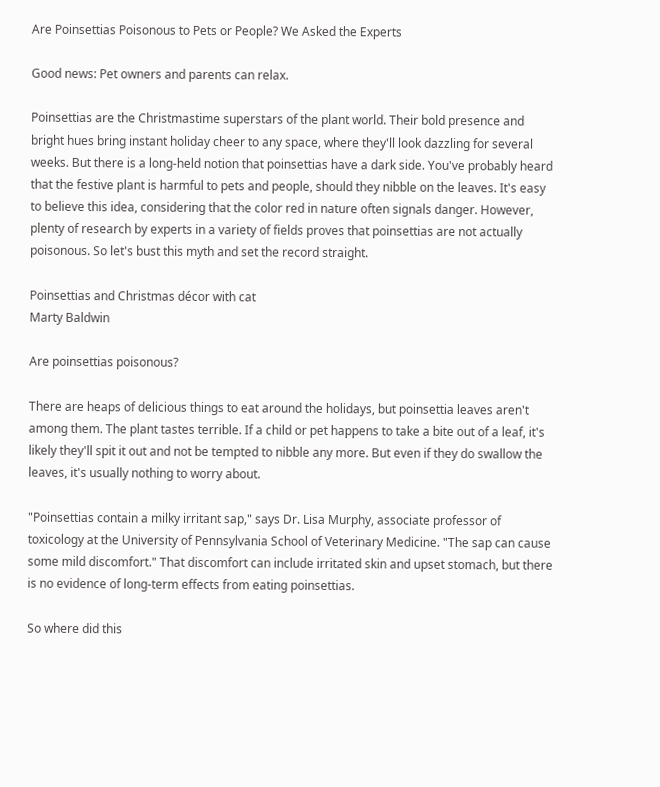Are Poinsettias Poisonous to Pets or People? We Asked the Experts

Good news: Pet owners and parents can relax.

Poinsettias are the Christmastime superstars of the plant world. Their bold presence and bright hues bring instant holiday cheer to any space, where they'll look dazzling for several weeks. But there is a long-held notion that poinsettias have a dark side. You've probably heard that the festive plant is harmful to pets and people, should they nibble on the leaves. It's easy to believe this idea, considering that the color red in nature often signals danger. However, plenty of research by experts in a variety of fields proves that poinsettias are not actually poisonous. So let's bust this myth and set the record straight.

Poinsettias and Christmas décor with cat
Marty Baldwin

Are poinsettias poisonous?

There are heaps of delicious things to eat around the holidays, but poinsettia leaves aren't among them. The plant tastes terrible. If a child or pet happens to take a bite out of a leaf, it's likely they'll spit it out and not be tempted to nibble any more. But even if they do swallow the leaves, it's usually nothing to worry about.

"Poinsettias contain a milky irritant sap," says Dr. Lisa Murphy, associate professor of toxicology at the University of Pennsylvania School of Veterinary Medicine. "The sap can cause some mild discomfort." That discomfort can include irritated skin and upset stomach, but there is no evidence of long-term effects from eating poinsettias.

So where did this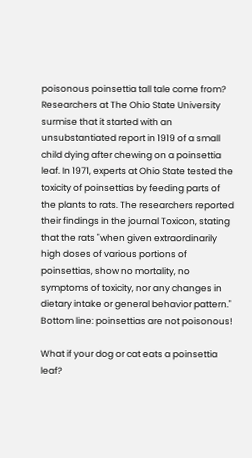poisonous poinsettia tall tale come from? Researchers at The Ohio State University surmise that it started with an unsubstantiated report in 1919 of a small child dying after chewing on a poinsettia leaf. In 1971, experts at Ohio State tested the toxicity of poinsettias by feeding parts of the plants to rats. The researchers reported their findings in the journal Toxicon, stating that the rats "when given extraordinarily high doses of various portions of poinsettias, show no mortality, no symptoms of toxicity, nor any changes in dietary intake or general behavior pattern." Bottom line: poinsettias are not poisonous!

What if your dog or cat eats a poinsettia leaf?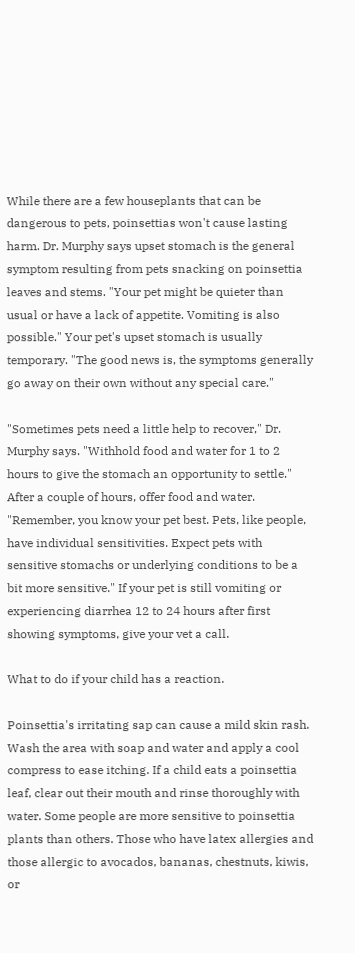While there are a few houseplants that can be dangerous to pets, poinsettias won't cause lasting harm. Dr. Murphy says upset stomach is the general symptom resulting from pets snacking on poinsettia leaves and stems. "Your pet might be quieter than usual or have a lack of appetite. Vomiting is also possible." Your pet's upset stomach is usually temporary. "The good news is, the symptoms generally go away on their own without any special care."

"Sometimes pets need a little help to recover," Dr. Murphy says. "Withhold food and water for 1 to 2 hours to give the stomach an opportunity to settle." After a couple of hours, offer food and water. "Remember, you know your pet best. Pets, like people, have individual sensitivities. Expect pets with sensitive stomachs or underlying conditions to be a bit more sensitive." If your pet is still vomiting or experiencing diarrhea 12 to 24 hours after first showing symptoms, give your vet a call.

What to do if your child has a reaction.

Poinsettia's irritating sap can cause a mild skin rash. Wash the area with soap and water and apply a cool compress to ease itching. If a child eats a poinsettia leaf, clear out their mouth and rinse thoroughly with water. Some people are more sensitive to poinsettia plants than others. Those who have latex allergies and those allergic to avocados, bananas, chestnuts, kiwis, or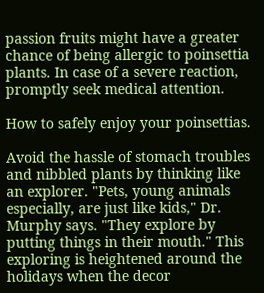passion fruits might have a greater chance of being allergic to poinsettia plants. In case of a severe reaction, promptly seek medical attention.

How to safely enjoy your poinsettias.

Avoid the hassle of stomach troubles and nibbled plants by thinking like an explorer. "Pets, young animals especially, are just like kids," Dr. Murphy says. "They explore by putting things in their mouth." This exploring is heightened around the holidays when the decor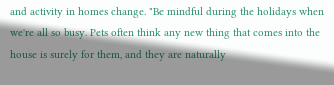and activity in homes change. "Be mindful during the holidays when we're all so busy. Pets often think any new thing that comes into the house is surely for them, and they are naturally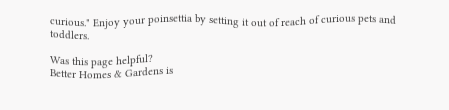curious." Enjoy your poinsettia by setting it out of reach of curious pets and toddlers.

Was this page helpful?
Better Homes & Gardens is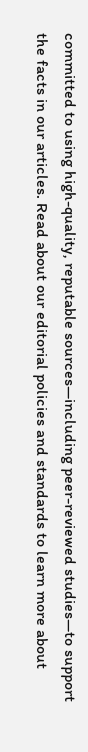committed to using high-quality, reputable sources—including peer-reviewed studies—to support the facts in our articles. Read about our editorial policies and standards to learn more about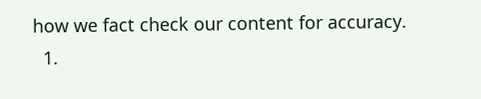how we fact check our content for accuracy.
  1.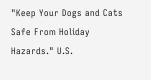"Keep Your Dogs and Cats Safe From Holiday Hazards." U.S.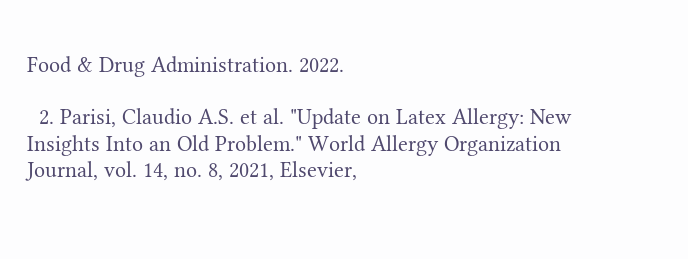Food & Drug Administration. 2022.

  2. Parisi, Claudio A.S. et al. "Update on Latex Allergy: New Insights Into an Old Problem." World Allergy Organization Journal, vol. 14, no. 8, 2021, Elsevier,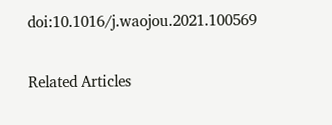doi:10.1016/j.waojou.2021.100569

Related Articles